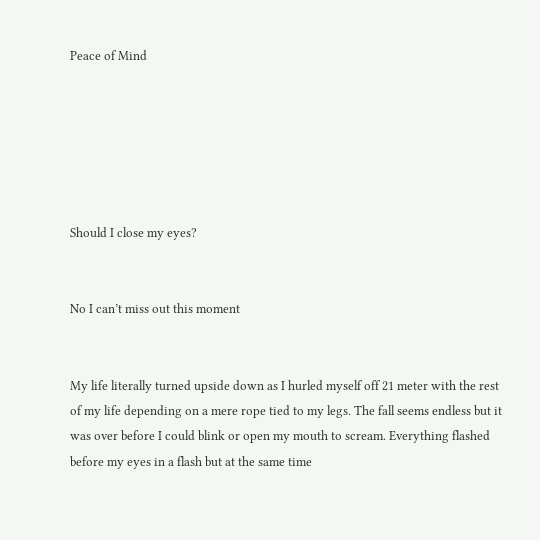Peace of Mind






Should I close my eyes?


No I can’t miss out this moment


My life literally turned upside down as I hurled myself off 21 meter with the rest of my life depending on a mere rope tied to my legs. The fall seems endless but it was over before I could blink or open my mouth to scream. Everything flashed before my eyes in a flash but at the same time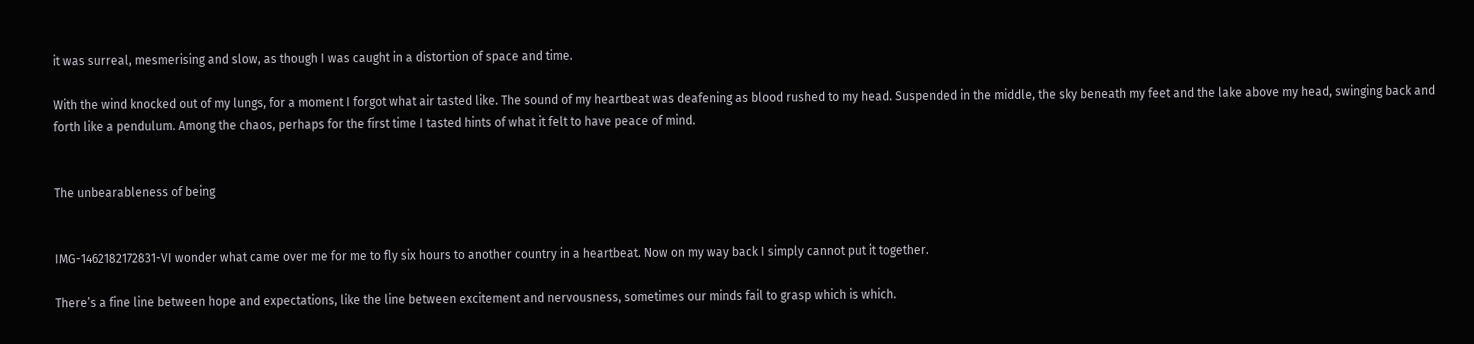it was surreal, mesmerising and slow, as though I was caught in a distortion of space and time.

With the wind knocked out of my lungs, for a moment I forgot what air tasted like. The sound of my heartbeat was deafening as blood rushed to my head. Suspended in the middle, the sky beneath my feet and the lake above my head, swinging back and forth like a pendulum. Among the chaos, perhaps for the first time I tasted hints of what it felt to have peace of mind.


The unbearableness of being


IMG-1462182172831-VI wonder what came over me for me to fly six hours to another country in a heartbeat. Now on my way back I simply cannot put it together.

There’s a fine line between hope and expectations, like the line between excitement and nervousness, sometimes our minds fail to grasp which is which.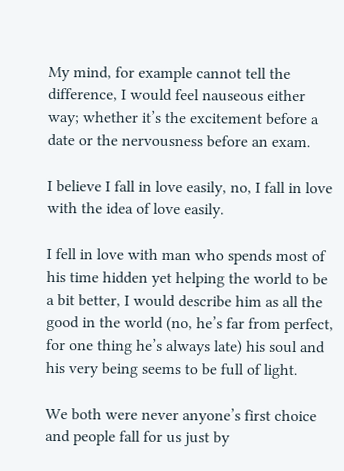My mind, for example cannot tell the difference, I would feel nauseous either way; whether it’s the excitement before a date or the nervousness before an exam.

I believe I fall in love easily, no, I fall in love with the idea of love easily.

I fell in love with man who spends most of his time hidden yet helping the world to be a bit better, I would describe him as all the good in the world (no, he’s far from perfect, for one thing he’s always late) his soul and his very being seems to be full of light.

We both were never anyone’s first choice and people fall for us just by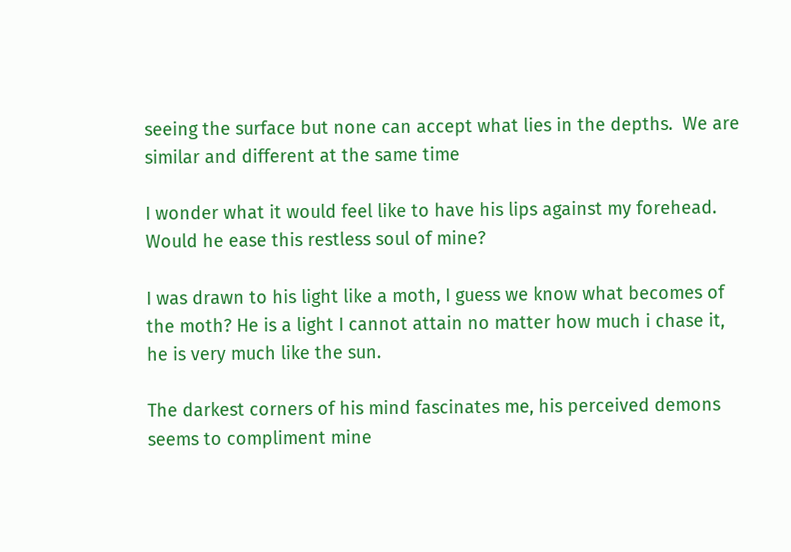seeing the surface but none can accept what lies in the depths.  We are similar and different at the same time

I wonder what it would feel like to have his lips against my forehead. Would he ease this restless soul of mine?

I was drawn to his light like a moth, I guess we know what becomes of the moth? He is a light I cannot attain no matter how much i chase it, he is very much like the sun.

The darkest corners of his mind fascinates me, his perceived demons seems to compliment mine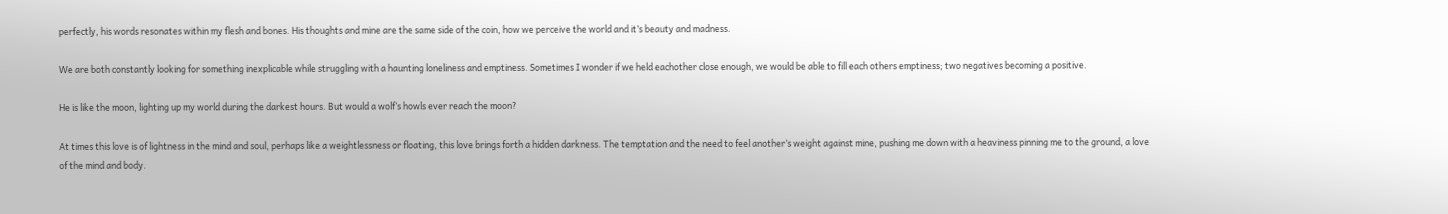perfectly, his words resonates within my flesh and bones. His thoughts and mine are the same side of the coin, how we perceive the world and it’s beauty and madness.

We are both constantly looking for something inexplicable while struggling with a haunting loneliness and emptiness. Sometimes I wonder if we held eachother close enough, we would be able to fill each others emptiness; two negatives becoming a positive.

He is like the moon, lighting up my world during the darkest hours. But would a wolf’s howls ever reach the moon?

At times this love is of lightness in the mind and soul, perhaps like a weightlessness or floating, this love brings forth a hidden darkness. The temptation and the need to feel another’s weight against mine, pushing me down with a heaviness pinning me to the ground, a love of the mind and body.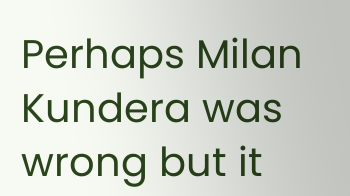Perhaps Milan Kundera was wrong but it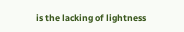is the lacking of lightness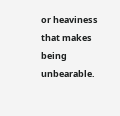or heaviness that makes being unbearable.